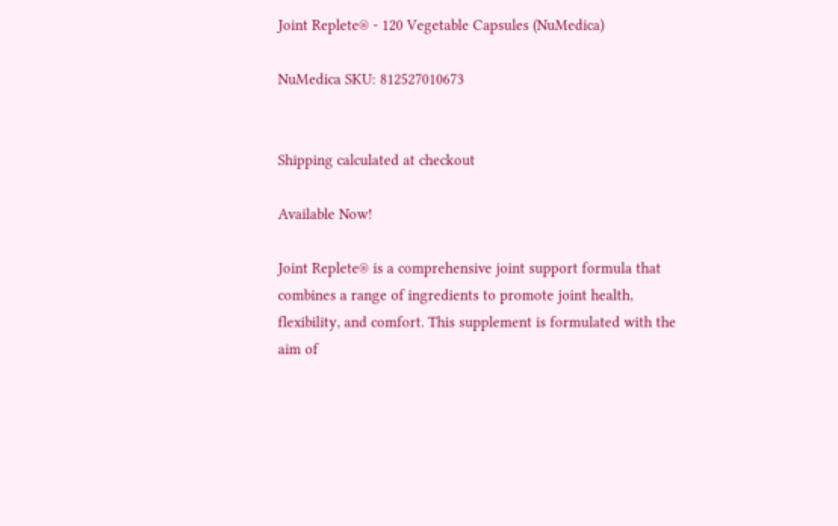Joint Replete® - 120 Vegetable Capsules (NuMedica)

NuMedica SKU: 812527010673


Shipping calculated at checkout

Available Now!

Joint Replete® is a comprehensive joint support formula that combines a range of ingredients to promote joint health, flexibility, and comfort. This supplement is formulated with the aim of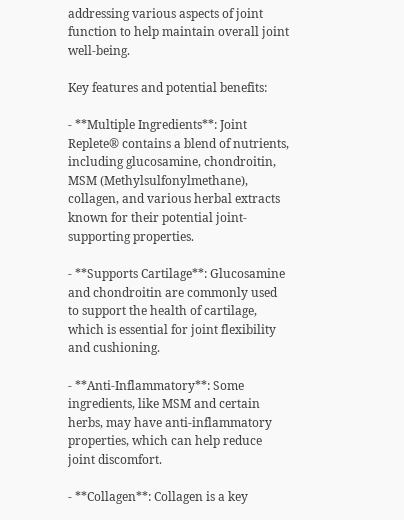addressing various aspects of joint function to help maintain overall joint well-being.

Key features and potential benefits:

- **Multiple Ingredients**: Joint Replete® contains a blend of nutrients, including glucosamine, chondroitin, MSM (Methylsulfonylmethane), collagen, and various herbal extracts known for their potential joint-supporting properties.

- **Supports Cartilage**: Glucosamine and chondroitin are commonly used to support the health of cartilage, which is essential for joint flexibility and cushioning.

- **Anti-Inflammatory**: Some ingredients, like MSM and certain herbs, may have anti-inflammatory properties, which can help reduce joint discomfort.

- **Collagen**: Collagen is a key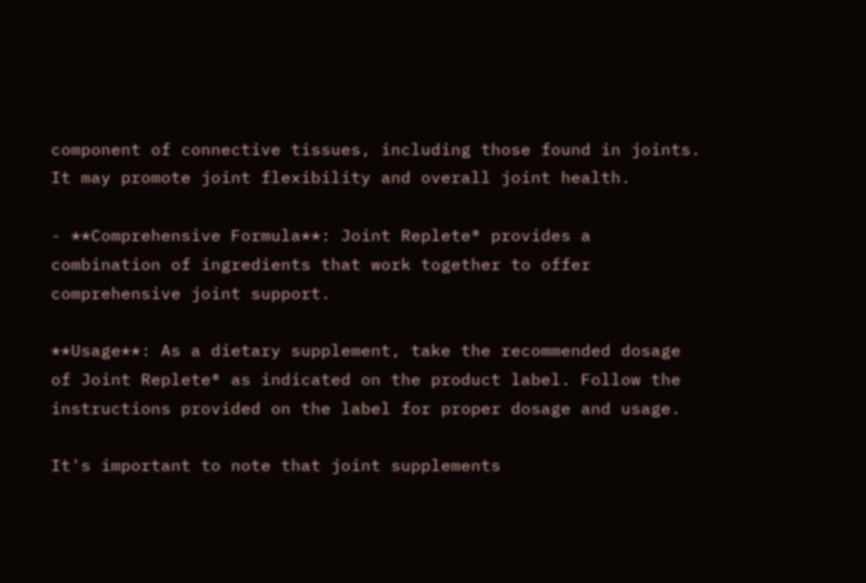component of connective tissues, including those found in joints. It may promote joint flexibility and overall joint health.

- **Comprehensive Formula**: Joint Replete® provides a combination of ingredients that work together to offer comprehensive joint support.

**Usage**: As a dietary supplement, take the recommended dosage of Joint Replete® as indicated on the product label. Follow the instructions provided on the label for proper dosage and usage.

It's important to note that joint supplements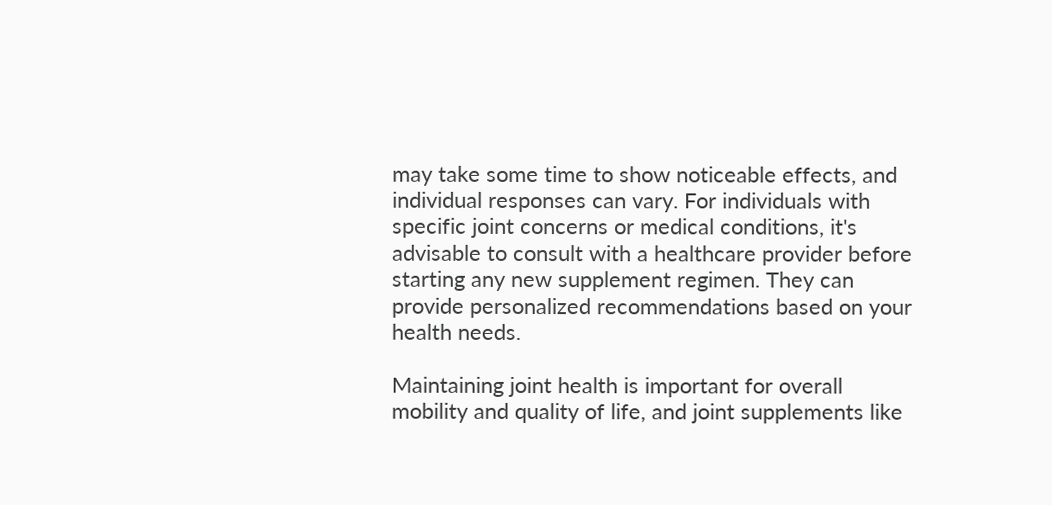may take some time to show noticeable effects, and individual responses can vary. For individuals with specific joint concerns or medical conditions, it's advisable to consult with a healthcare provider before starting any new supplement regimen. They can provide personalized recommendations based on your health needs.

Maintaining joint health is important for overall mobility and quality of life, and joint supplements like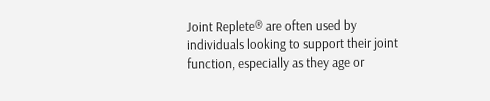Joint Replete® are often used by individuals looking to support their joint function, especially as they age or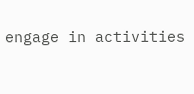engage in activities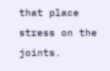that place stress on the joints.